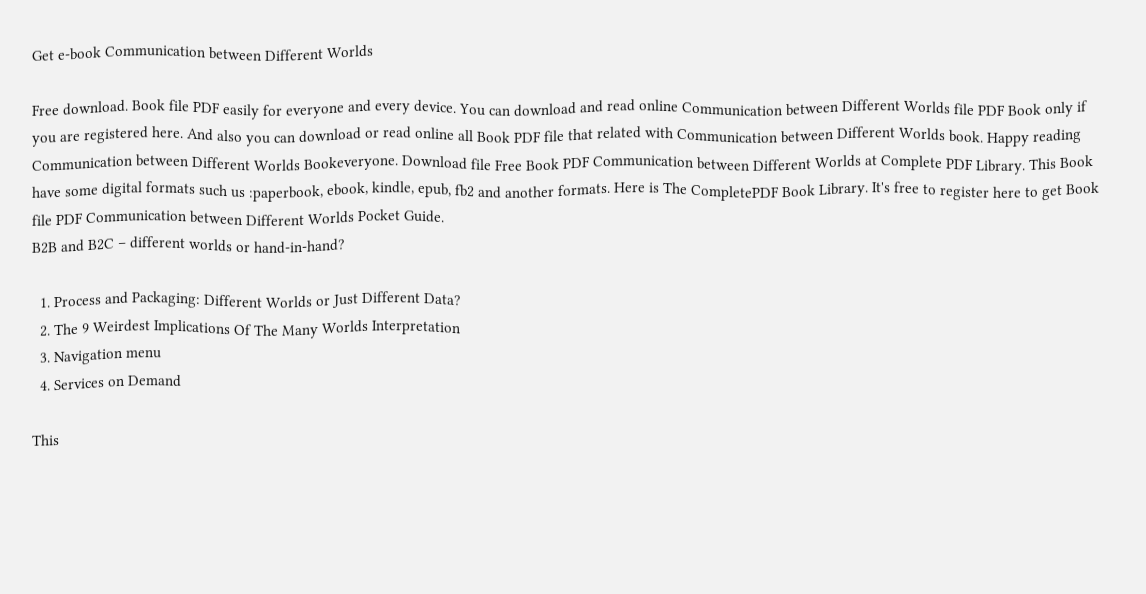Get e-book Communication between Different Worlds

Free download. Book file PDF easily for everyone and every device. You can download and read online Communication between Different Worlds file PDF Book only if you are registered here. And also you can download or read online all Book PDF file that related with Communication between Different Worlds book. Happy reading Communication between Different Worlds Bookeveryone. Download file Free Book PDF Communication between Different Worlds at Complete PDF Library. This Book have some digital formats such us :paperbook, ebook, kindle, epub, fb2 and another formats. Here is The CompletePDF Book Library. It's free to register here to get Book file PDF Communication between Different Worlds Pocket Guide.
B2B and B2C – different worlds or hand-in-hand?

  1. Process and Packaging: Different Worlds or Just Different Data?
  2. The 9 Weirdest Implications Of The Many Worlds Interpretation
  3. Navigation menu
  4. Services on Demand

This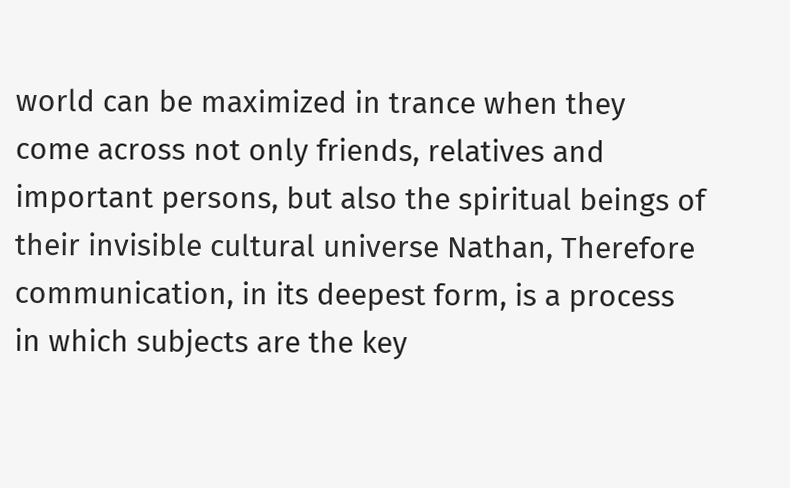world can be maximized in trance when they come across not only friends, relatives and important persons, but also the spiritual beings of their invisible cultural universe Nathan, Therefore communication, in its deepest form, is a process in which subjects are the key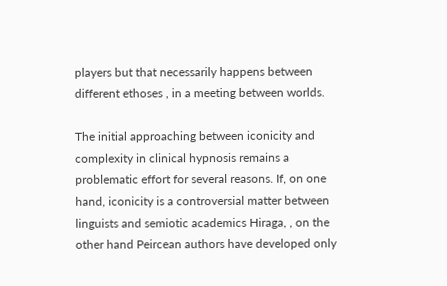players but that necessarily happens between different ethoses , in a meeting between worlds.

The initial approaching between iconicity and complexity in clinical hypnosis remains a problematic effort for several reasons. If, on one hand, iconicity is a controversial matter between linguists and semiotic academics Hiraga, , on the other hand Peircean authors have developed only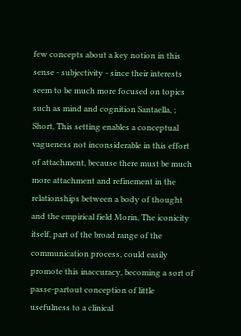few concepts about a key notion in this sense - subjectivity - since their interests seem to be much more focused on topics such as mind and cognition Santaella, ; Short, This setting enables a conceptual vagueness not inconsiderable in this effort of attachment, because there must be much more attachment and refinement in the relationships between a body of thought and the empirical field Morin, The iconicity itself, part of the broad range of the communication process, could easily promote this inaccuracy, becoming a sort of passe-partout conception of little usefulness to a clinical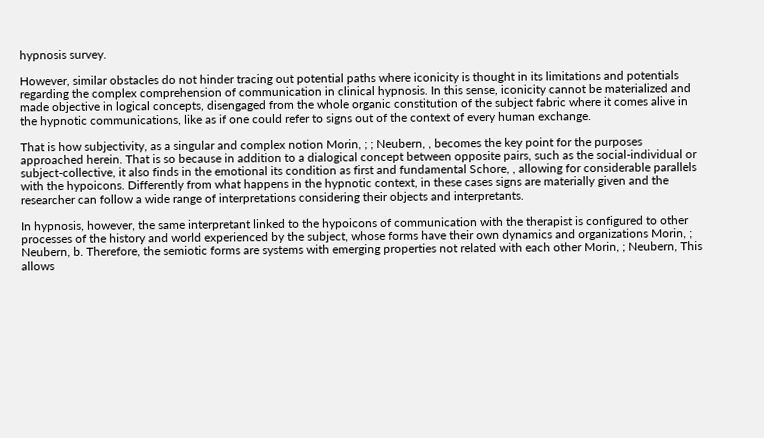hypnosis survey.

However, similar obstacles do not hinder tracing out potential paths where iconicity is thought in its limitations and potentials regarding the complex comprehension of communication in clinical hypnosis. In this sense, iconicity cannot be materialized and made objective in logical concepts, disengaged from the whole organic constitution of the subject fabric where it comes alive in the hypnotic communications, like as if one could refer to signs out of the context of every human exchange.

That is how subjectivity, as a singular and complex notion Morin, ; ; Neubern, , becomes the key point for the purposes approached herein. That is so because in addition to a dialogical concept between opposite pairs, such as the social-individual or subject-collective, it also finds in the emotional its condition as first and fundamental Schore, , allowing for considerable parallels with the hypoicons. Differently from what happens in the hypnotic context, in these cases signs are materially given and the researcher can follow a wide range of interpretations considering their objects and interpretants.

In hypnosis, however, the same interpretant linked to the hypoicons of communication with the therapist is configured to other processes of the history and world experienced by the subject, whose forms have their own dynamics and organizations Morin, ; Neubern, b. Therefore, the semiotic forms are systems with emerging properties not related with each other Morin, ; Neubern, This allows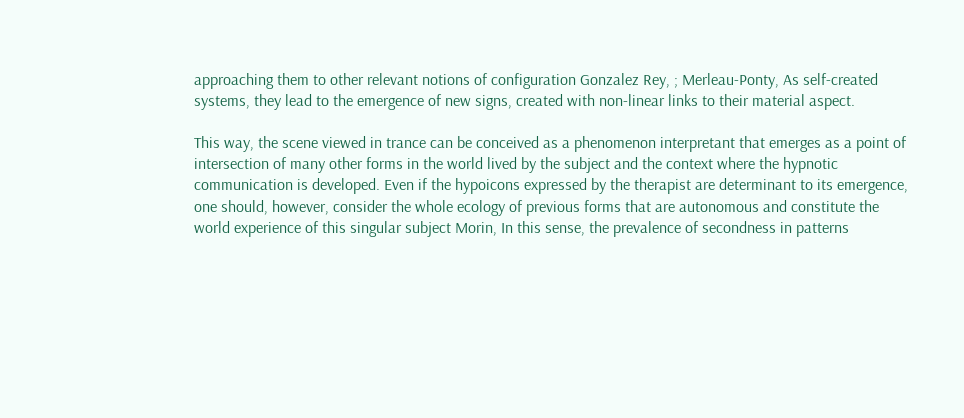approaching them to other relevant notions of configuration Gonzalez Rey, ; Merleau-Ponty, As self-created systems, they lead to the emergence of new signs, created with non-linear links to their material aspect.

This way, the scene viewed in trance can be conceived as a phenomenon interpretant that emerges as a point of intersection of many other forms in the world lived by the subject and the context where the hypnotic communication is developed. Even if the hypoicons expressed by the therapist are determinant to its emergence, one should, however, consider the whole ecology of previous forms that are autonomous and constitute the world experience of this singular subject Morin, In this sense, the prevalence of secondness in patterns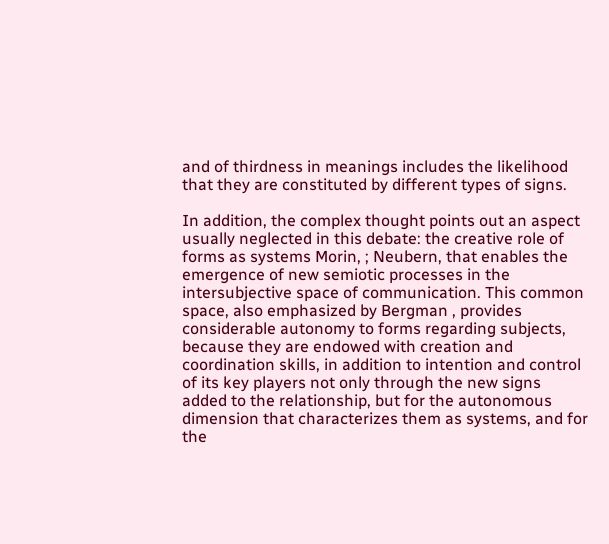and of thirdness in meanings includes the likelihood that they are constituted by different types of signs.

In addition, the complex thought points out an aspect usually neglected in this debate: the creative role of forms as systems Morin, ; Neubern, that enables the emergence of new semiotic processes in the intersubjective space of communication. This common space, also emphasized by Bergman , provides considerable autonomy to forms regarding subjects, because they are endowed with creation and coordination skills, in addition to intention and control of its key players not only through the new signs added to the relationship, but for the autonomous dimension that characterizes them as systems, and for the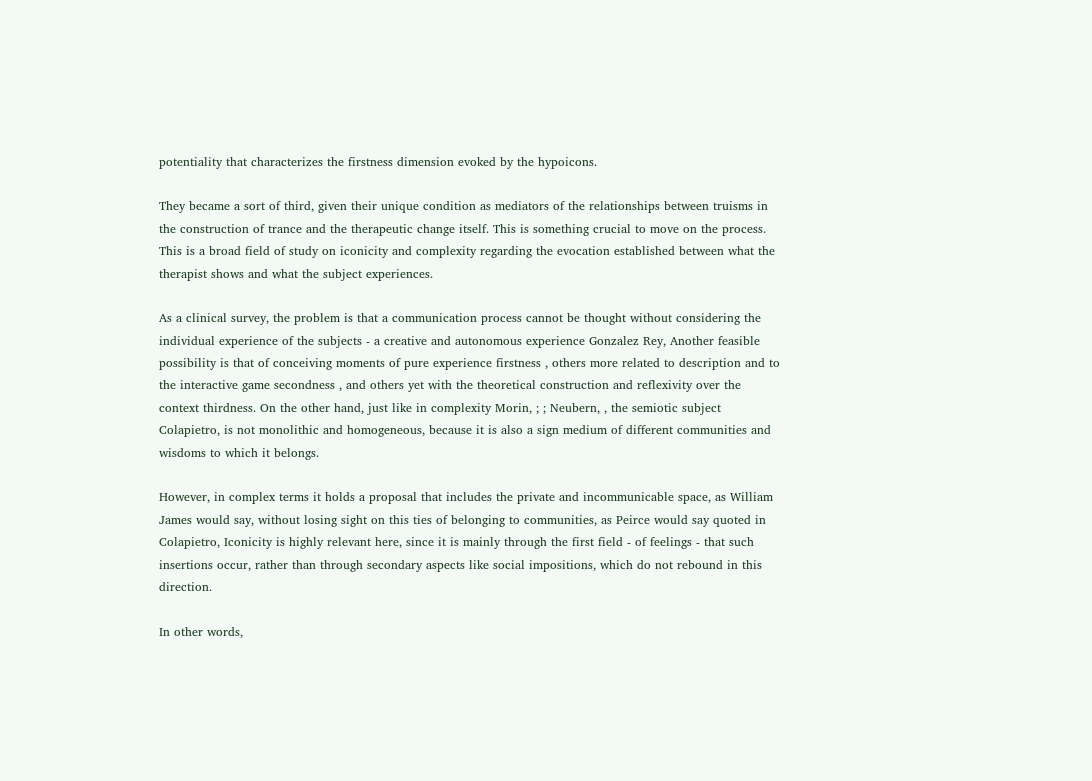potentiality that characterizes the firstness dimension evoked by the hypoicons.

They became a sort of third, given their unique condition as mediators of the relationships between truisms in the construction of trance and the therapeutic change itself. This is something crucial to move on the process. This is a broad field of study on iconicity and complexity regarding the evocation established between what the therapist shows and what the subject experiences.

As a clinical survey, the problem is that a communication process cannot be thought without considering the individual experience of the subjects - a creative and autonomous experience Gonzalez Rey, Another feasible possibility is that of conceiving moments of pure experience firstness , others more related to description and to the interactive game secondness , and others yet with the theoretical construction and reflexivity over the context thirdness. On the other hand, just like in complexity Morin, ; ; Neubern, , the semiotic subject Colapietro, is not monolithic and homogeneous, because it is also a sign medium of different communities and wisdoms to which it belongs.

However, in complex terms it holds a proposal that includes the private and incommunicable space, as William James would say, without losing sight on this ties of belonging to communities, as Peirce would say quoted in Colapietro, Iconicity is highly relevant here, since it is mainly through the first field - of feelings - that such insertions occur, rather than through secondary aspects like social impositions, which do not rebound in this direction.

In other words,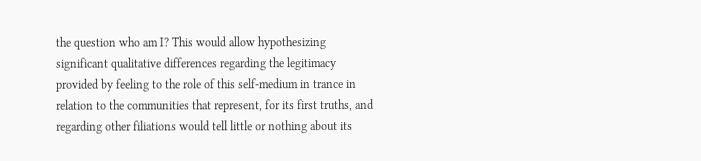the question who am I? This would allow hypothesizing significant qualitative differences regarding the legitimacy provided by feeling to the role of this self-medium in trance in relation to the communities that represent, for its first truths, and regarding other filiations would tell little or nothing about its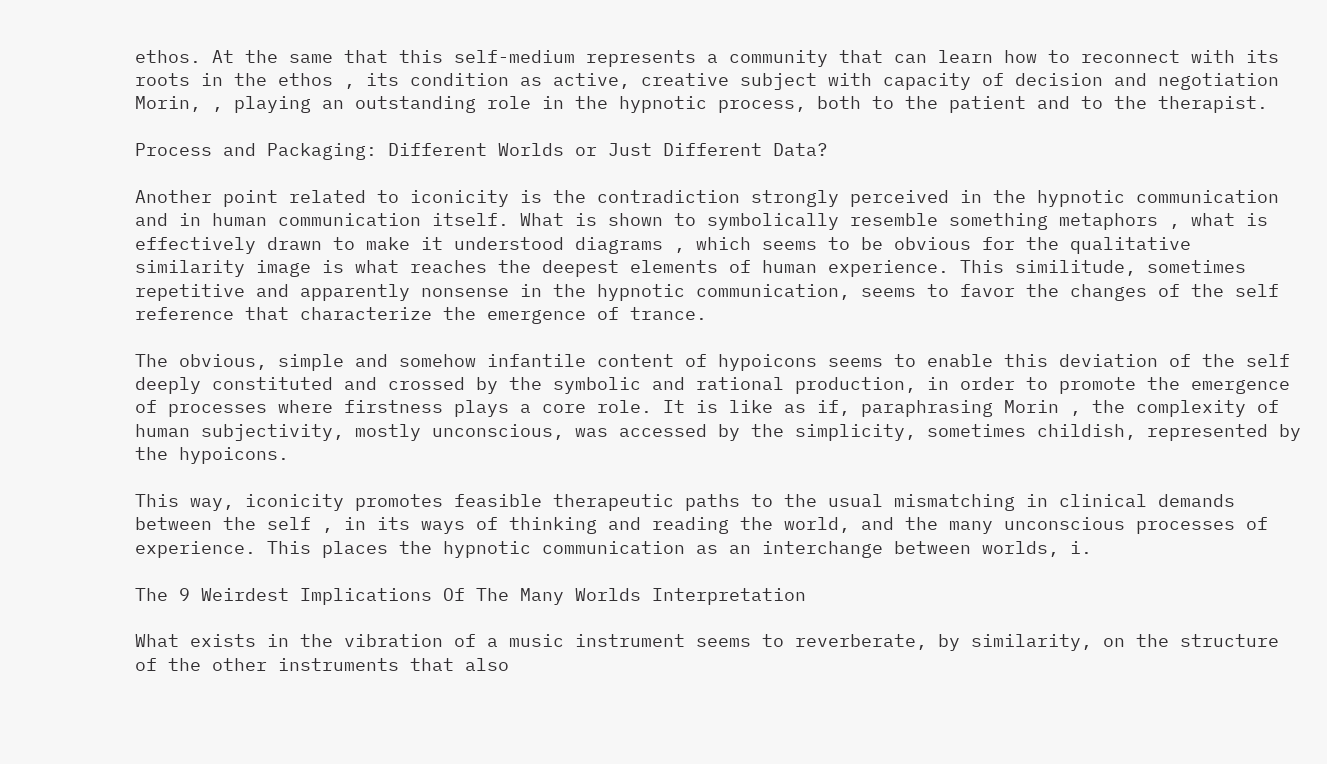ethos. At the same that this self-medium represents a community that can learn how to reconnect with its roots in the ethos , its condition as active, creative subject with capacity of decision and negotiation Morin, , playing an outstanding role in the hypnotic process, both to the patient and to the therapist.

Process and Packaging: Different Worlds or Just Different Data?

Another point related to iconicity is the contradiction strongly perceived in the hypnotic communication and in human communication itself. What is shown to symbolically resemble something metaphors , what is effectively drawn to make it understood diagrams , which seems to be obvious for the qualitative similarity image is what reaches the deepest elements of human experience. This similitude, sometimes repetitive and apparently nonsense in the hypnotic communication, seems to favor the changes of the self reference that characterize the emergence of trance.

The obvious, simple and somehow infantile content of hypoicons seems to enable this deviation of the self deeply constituted and crossed by the symbolic and rational production, in order to promote the emergence of processes where firstness plays a core role. It is like as if, paraphrasing Morin , the complexity of human subjectivity, mostly unconscious, was accessed by the simplicity, sometimes childish, represented by the hypoicons.

This way, iconicity promotes feasible therapeutic paths to the usual mismatching in clinical demands between the self , in its ways of thinking and reading the world, and the many unconscious processes of experience. This places the hypnotic communication as an interchange between worlds, i.

The 9 Weirdest Implications Of The Many Worlds Interpretation

What exists in the vibration of a music instrument seems to reverberate, by similarity, on the structure of the other instruments that also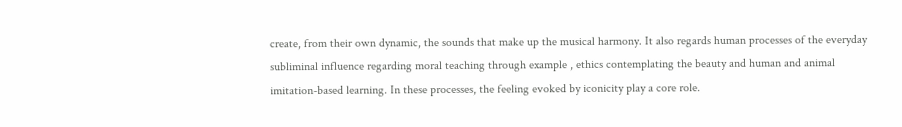create, from their own dynamic, the sounds that make up the musical harmony. It also regards human processes of the everyday subliminal influence regarding moral teaching through example , ethics contemplating the beauty and human and animal imitation-based learning. In these processes, the feeling evoked by iconicity play a core role.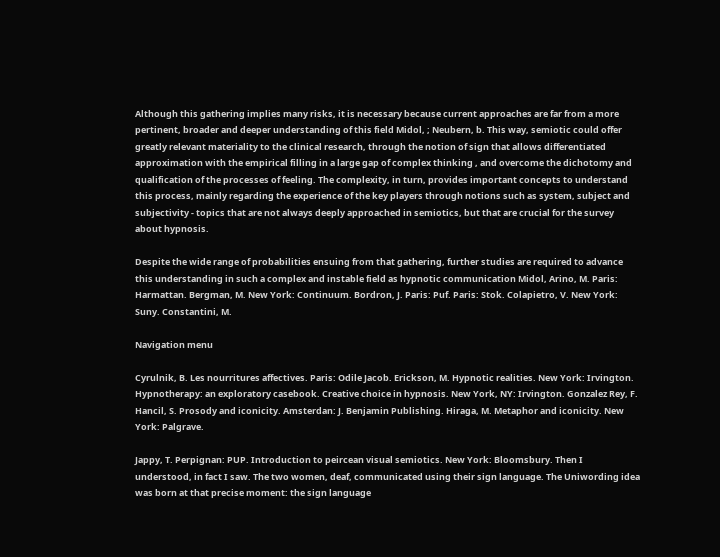Although this gathering implies many risks, it is necessary because current approaches are far from a more pertinent, broader and deeper understanding of this field Midol, ; Neubern, b. This way, semiotic could offer greatly relevant materiality to the clinical research, through the notion of sign that allows differentiated approximation with the empirical filling in a large gap of complex thinking , and overcome the dichotomy and qualification of the processes of feeling. The complexity, in turn, provides important concepts to understand this process, mainly regarding the experience of the key players through notions such as system, subject and subjectivity - topics that are not always deeply approached in semiotics, but that are crucial for the survey about hypnosis.

Despite the wide range of probabilities ensuing from that gathering, further studies are required to advance this understanding in such a complex and instable field as hypnotic communication Midol, Arino, M. Paris: Harmattan. Bergman, M. New York: Continuum. Bordron, J. Paris: Puf. Paris: Stok. Colapietro, V. New York: Suny. Constantini, M.

Navigation menu

Cyrulnik, B. Les nourritures affectives. Paris: Odile Jacob. Erickson, M. Hypnotic realities. New York: Irvington. Hypnotherapy: an exploratory casebook. Creative choice in hypnosis. New York, NY: Irvington. Gonzalez Rey, F. Hancil, S. Prosody and iconicity. Amsterdan: J. Benjamin Publishing. Hiraga, M. Metaphor and iconicity. New York: Palgrave.

Jappy, T. Perpignan: PUP. Introduction to peircean visual semiotics. New York: Bloomsbury. Then I understood, in fact I saw. The two women, deaf, communicated using their sign language. The Uniwording idea was born at that precise moment: the sign language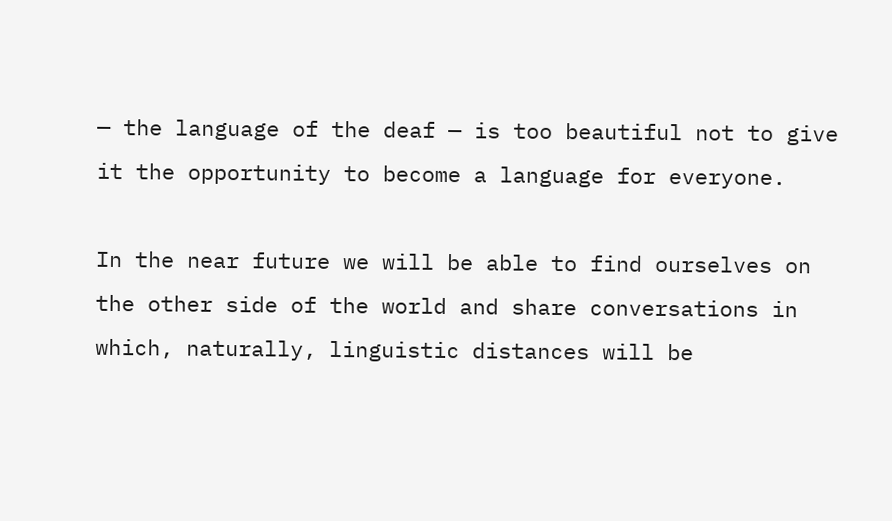— the language of the deaf — is too beautiful not to give it the opportunity to become a language for everyone.

In the near future we will be able to find ourselves on the other side of the world and share conversations in which, naturally, linguistic distances will be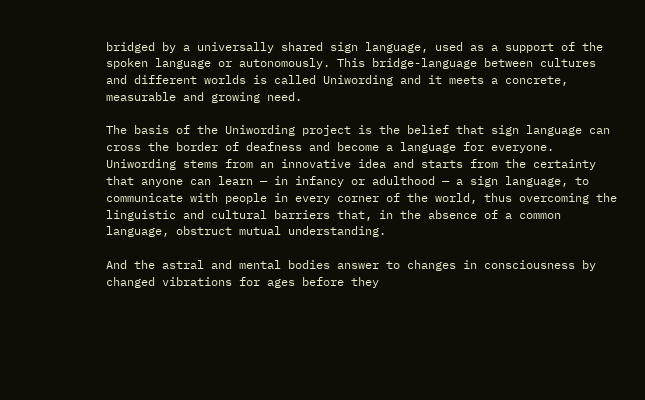bridged by a universally shared sign language, used as a support of the spoken language or autonomously. This bridge-language between cultures and different worlds is called Uniwording and it meets a concrete, measurable and growing need.

The basis of the Uniwording project is the belief that sign language can cross the border of deafness and become a language for everyone. Uniwording stems from an innovative idea and starts from the certainty that anyone can learn — in infancy or adulthood — a sign language, to communicate with people in every corner of the world, thus overcoming the linguistic and cultural barriers that, in the absence of a common language, obstruct mutual understanding.

And the astral and mental bodies answer to changes in consciousness by changed vibrations for ages before they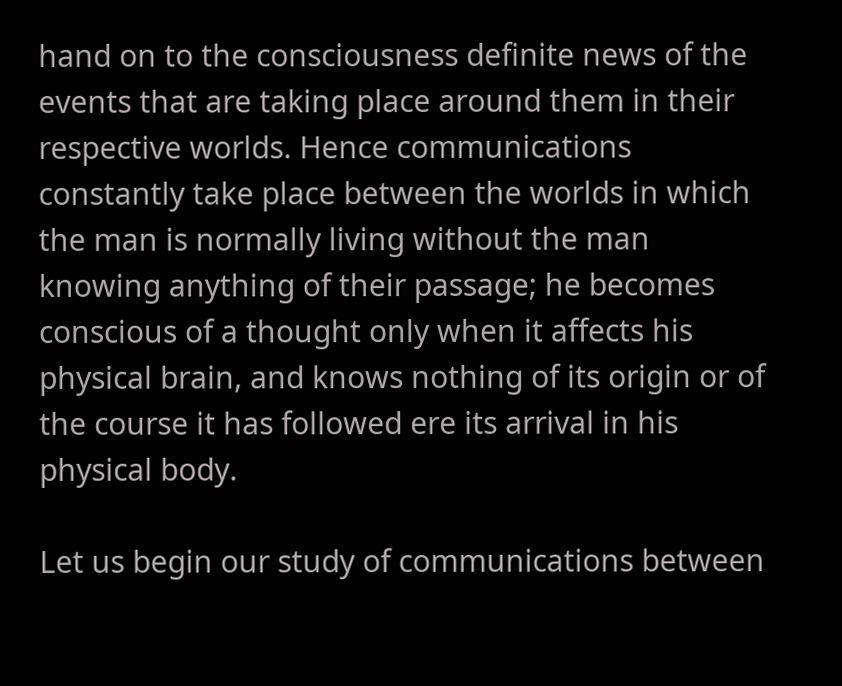hand on to the consciousness definite news of the events that are taking place around them in their respective worlds. Hence communications constantly take place between the worlds in which the man is normally living without the man knowing anything of their passage; he becomes conscious of a thought only when it affects his physical brain, and knows nothing of its origin or of the course it has followed ere its arrival in his physical body.

Let us begin our study of communications between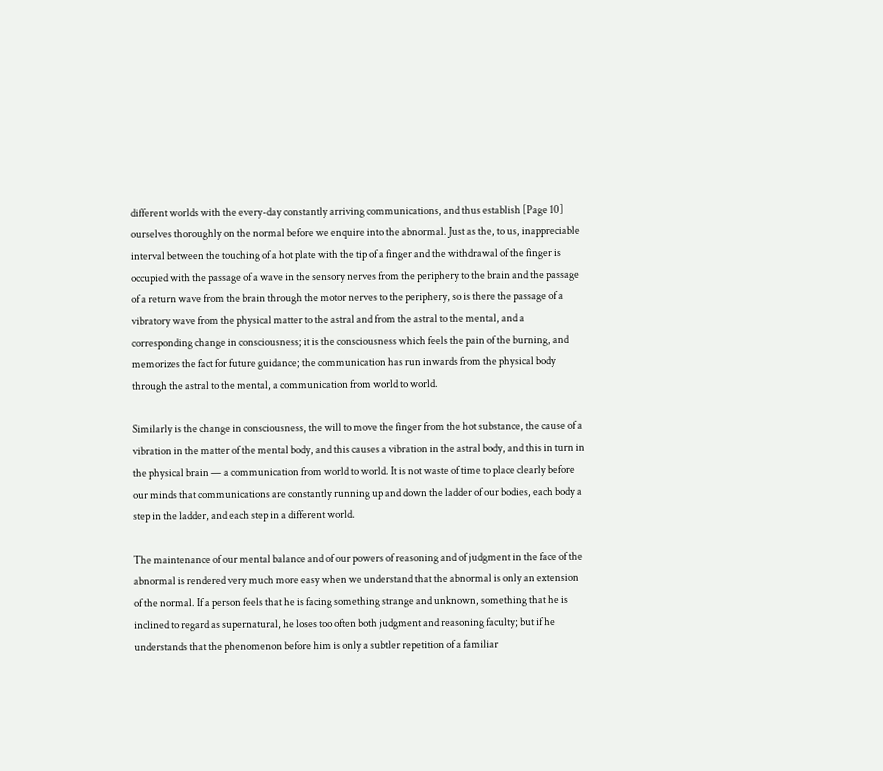different worlds with the every-day constantly arriving communications, and thus establish [Page 10] ourselves thoroughly on the normal before we enquire into the abnormal. Just as the, to us, inappreciable interval between the touching of a hot plate with the tip of a finger and the withdrawal of the finger is occupied with the passage of a wave in the sensory nerves from the periphery to the brain and the passage of a return wave from the brain through the motor nerves to the periphery, so is there the passage of a vibratory wave from the physical matter to the astral and from the astral to the mental, and a corresponding change in consciousness; it is the consciousness which feels the pain of the burning, and memorizes the fact for future guidance; the communication has run inwards from the physical body through the astral to the mental, a communication from world to world.

Similarly is the change in consciousness, the will to move the finger from the hot substance, the cause of a vibration in the matter of the mental body, and this causes a vibration in the astral body, and this in turn in the physical brain — a communication from world to world. It is not waste of time to place clearly before our minds that communications are constantly running up and down the ladder of our bodies, each body a step in the ladder, and each step in a different world.

The maintenance of our mental balance and of our powers of reasoning and of judgment in the face of the abnormal is rendered very much more easy when we understand that the abnormal is only an extension of the normal. If a person feels that he is facing something strange and unknown, something that he is inclined to regard as supernatural, he loses too often both judgment and reasoning faculty; but if he understands that the phenomenon before him is only a subtler repetition of a familiar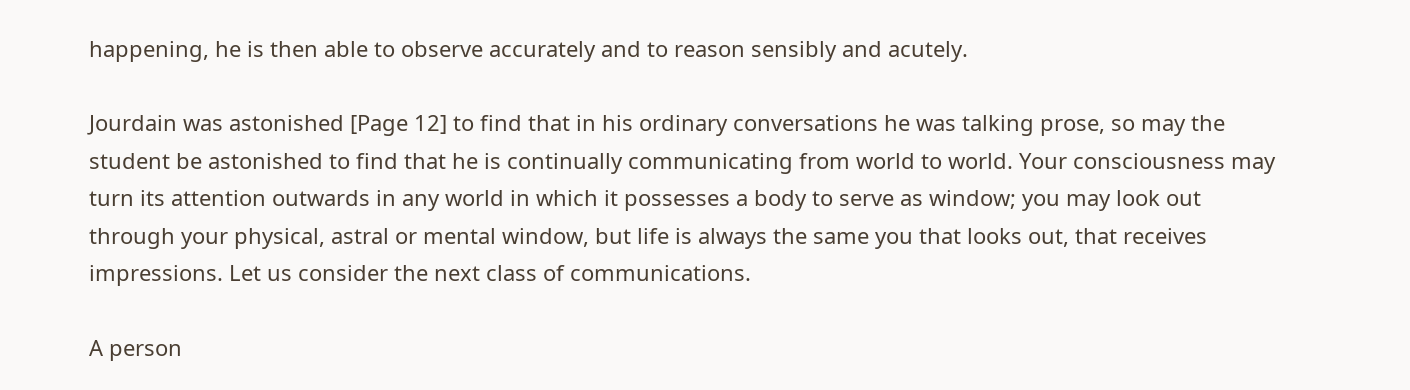happening, he is then able to observe accurately and to reason sensibly and acutely.

Jourdain was astonished [Page 12] to find that in his ordinary conversations he was talking prose, so may the student be astonished to find that he is continually communicating from world to world. Your consciousness may turn its attention outwards in any world in which it possesses a body to serve as window; you may look out through your physical, astral or mental window, but life is always the same you that looks out, that receives impressions. Let us consider the next class of communications.

A person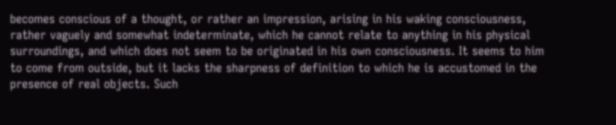becomes conscious of a thought, or rather an impression, arising in his waking consciousness, rather vaguely and somewhat indeterminate, which he cannot relate to anything in his physical surroundings, and which does not seem to be originated in his own consciousness. It seems to him to come from outside, but it lacks the sharpness of definition to which he is accustomed in the presence of real objects. Such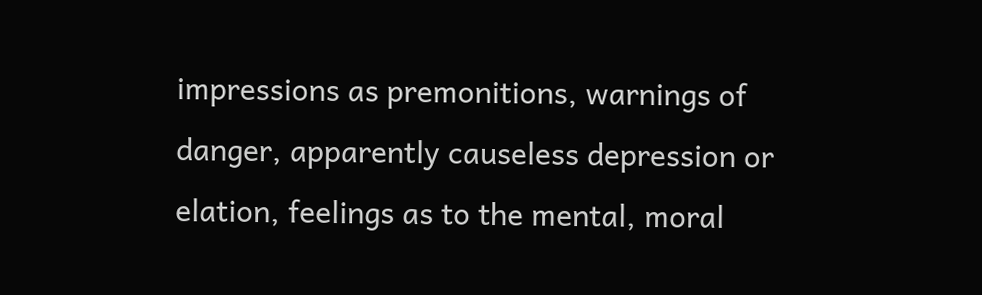impressions as premonitions, warnings of danger, apparently causeless depression or elation, feelings as to the mental, moral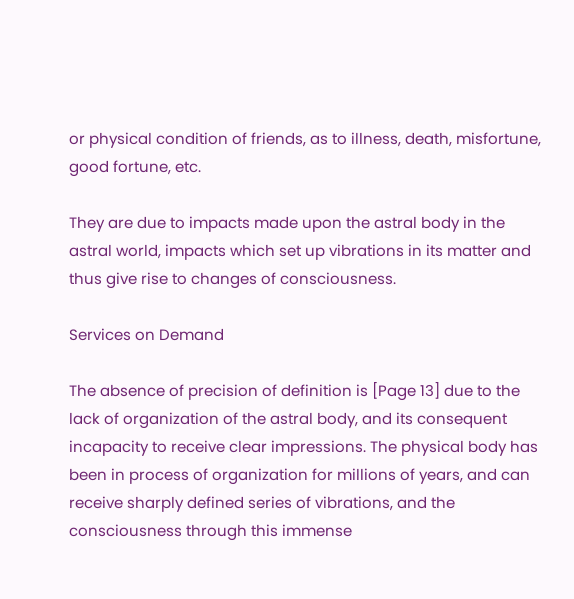or physical condition of friends, as to illness, death, misfortune, good fortune, etc.

They are due to impacts made upon the astral body in the astral world, impacts which set up vibrations in its matter and thus give rise to changes of consciousness.

Services on Demand

The absence of precision of definition is [Page 13] due to the lack of organization of the astral body, and its consequent incapacity to receive clear impressions. The physical body has been in process of organization for millions of years, and can receive sharply defined series of vibrations, and the consciousness through this immense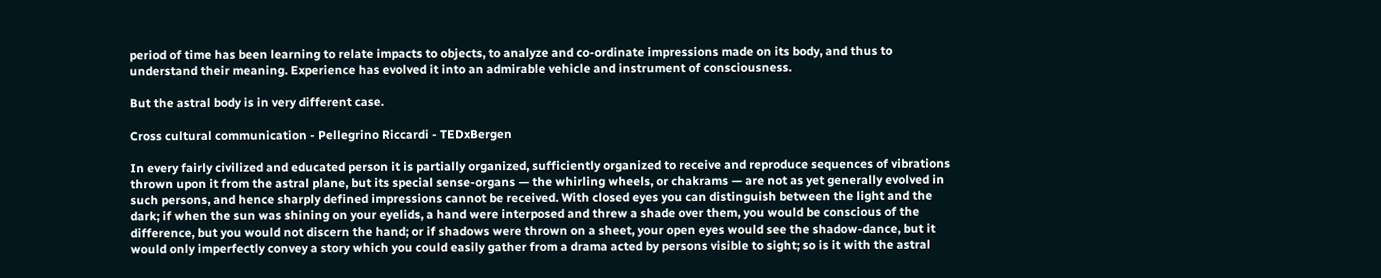period of time has been learning to relate impacts to objects, to analyze and co-ordinate impressions made on its body, and thus to understand their meaning. Experience has evolved it into an admirable vehicle and instrument of consciousness.

But the astral body is in very different case.

Cross cultural communication - Pellegrino Riccardi - TEDxBergen

In every fairly civilized and educated person it is partially organized, sufficiently organized to receive and reproduce sequences of vibrations thrown upon it from the astral plane, but its special sense-organs — the whirling wheels, or chakrams — are not as yet generally evolved in such persons, and hence sharply defined impressions cannot be received. With closed eyes you can distinguish between the light and the dark; if when the sun was shining on your eyelids, a hand were interposed and threw a shade over them, you would be conscious of the difference, but you would not discern the hand; or if shadows were thrown on a sheet, your open eyes would see the shadow-dance, but it would only imperfectly convey a story which you could easily gather from a drama acted by persons visible to sight; so is it with the astral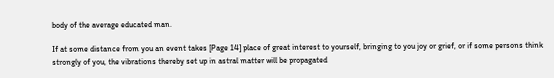body of the average educated man.

If at some distance from you an event takes [Page 14] place of great interest to yourself, bringing to you joy or grief, or if some persons think strongly of you, the vibrations thereby set up in astral matter will be propagated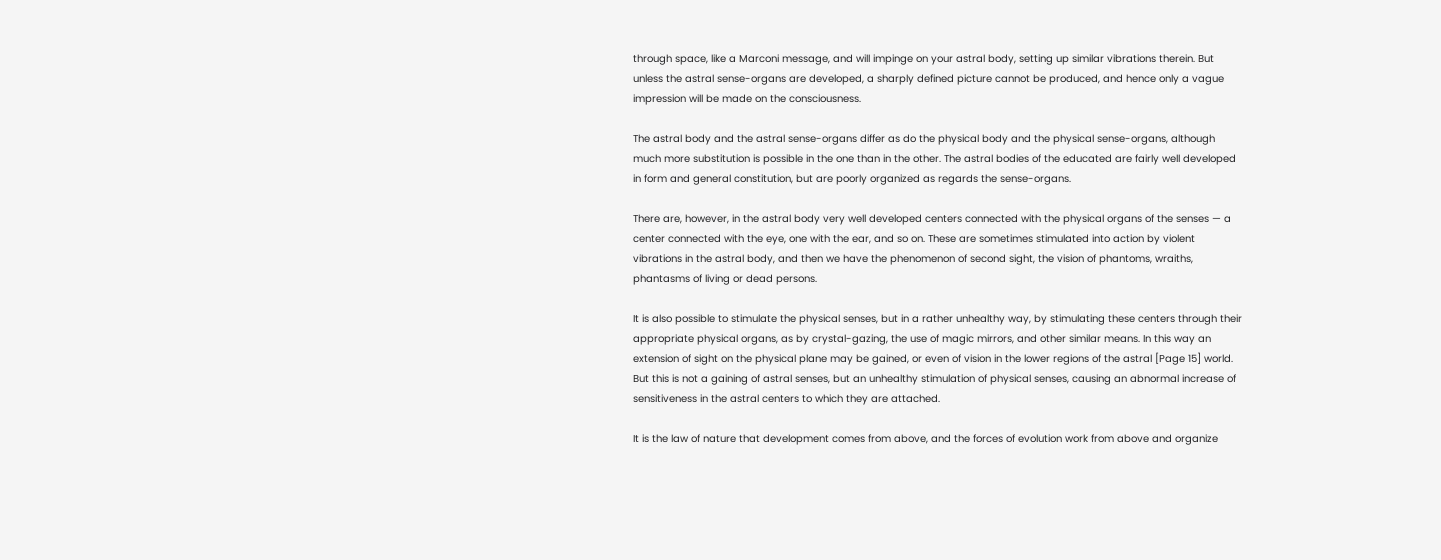through space, like a Marconi message, and will impinge on your astral body, setting up similar vibrations therein. But unless the astral sense-organs are developed, a sharply defined picture cannot be produced, and hence only a vague impression will be made on the consciousness.

The astral body and the astral sense-organs differ as do the physical body and the physical sense-organs, although much more substitution is possible in the one than in the other. The astral bodies of the educated are fairly well developed in form and general constitution, but are poorly organized as regards the sense-organs.

There are, however, in the astral body very well developed centers connected with the physical organs of the senses — a center connected with the eye, one with the ear, and so on. These are sometimes stimulated into action by violent vibrations in the astral body, and then we have the phenomenon of second sight, the vision of phantoms, wraiths, phantasms of living or dead persons.

It is also possible to stimulate the physical senses, but in a rather unhealthy way, by stimulating these centers through their appropriate physical organs, as by crystal-gazing, the use of magic mirrors, and other similar means. In this way an extension of sight on the physical plane may be gained, or even of vision in the lower regions of the astral [Page 15] world. But this is not a gaining of astral senses, but an unhealthy stimulation of physical senses, causing an abnormal increase of sensitiveness in the astral centers to which they are attached.

It is the law of nature that development comes from above, and the forces of evolution work from above and organize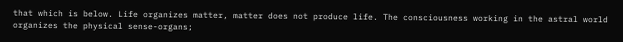that which is below. Life organizes matter, matter does not produce life. The consciousness working in the astral world organizes the physical sense-organs;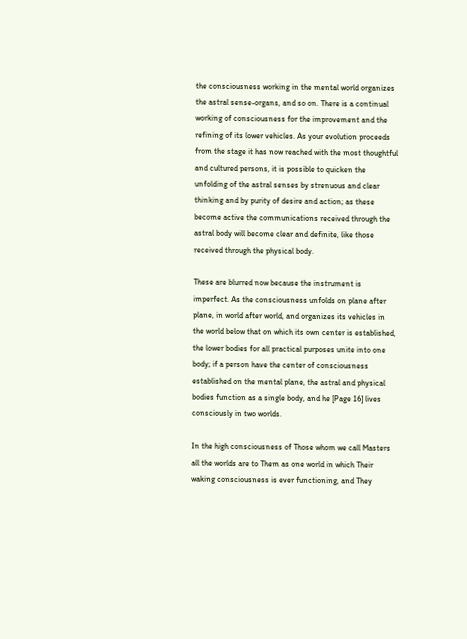the consciousness working in the mental world organizes the astral sense-organs, and so on. There is a continual working of consciousness for the improvement and the refining of its lower vehicles. As your evolution proceeds from the stage it has now reached with the most thoughtful and cultured persons, it is possible to quicken the unfolding of the astral senses by strenuous and clear thinking and by purity of desire and action; as these become active the communications received through the astral body will become clear and definite, like those received through the physical body.

These are blurred now because the instrument is imperfect. As the consciousness unfolds on plane after plane, in world after world, and organizes its vehicles in the world below that on which its own center is established, the lower bodies for all practical purposes unite into one body; if a person have the center of consciousness established on the mental plane, the astral and physical bodies function as a single body, and he [Page 16] lives consciously in two worlds.

In the high consciousness of Those whom we call Masters all the worlds are to Them as one world in which Their waking consciousness is ever functioning, and They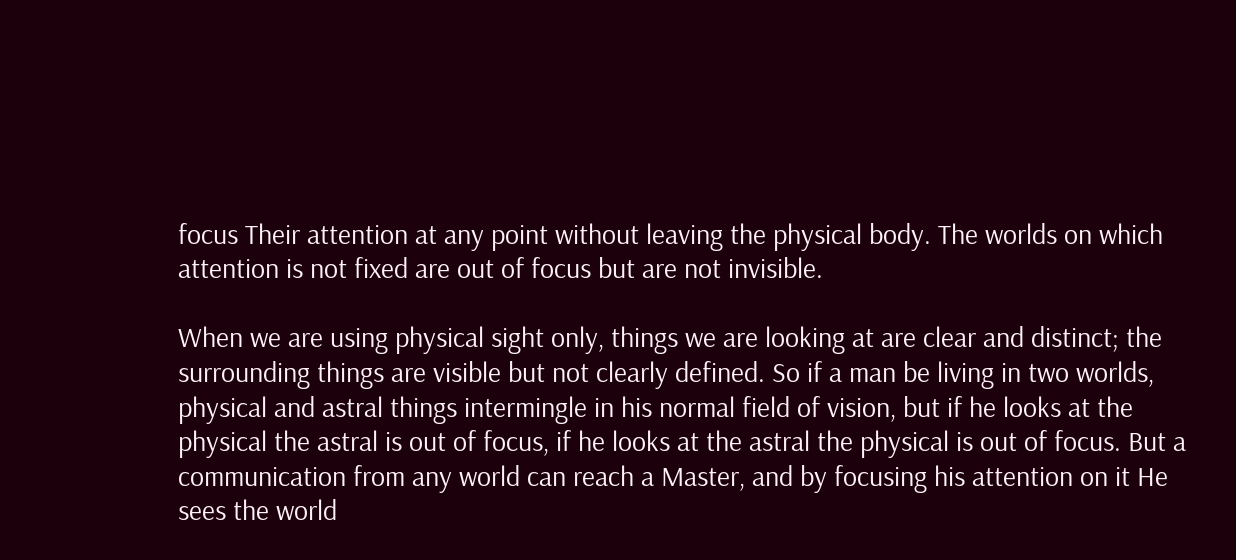focus Their attention at any point without leaving the physical body. The worlds on which attention is not fixed are out of focus but are not invisible.

When we are using physical sight only, things we are looking at are clear and distinct; the surrounding things are visible but not clearly defined. So if a man be living in two worlds, physical and astral things intermingle in his normal field of vision, but if he looks at the physical the astral is out of focus, if he looks at the astral the physical is out of focus. But a communication from any world can reach a Master, and by focusing his attention on it He sees the world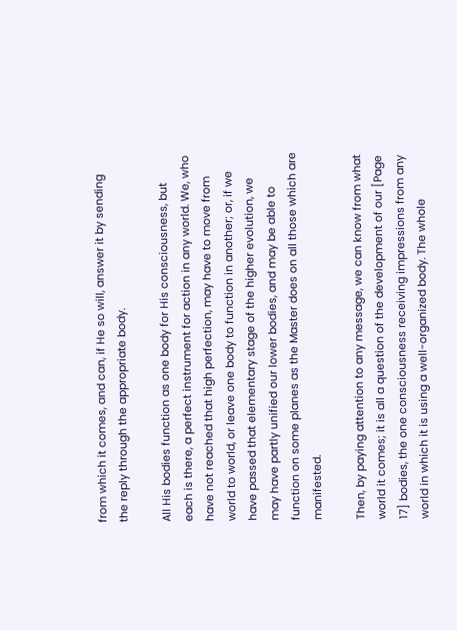from which it comes, and can, if He so will, answer it by sending the reply through the appropriate body.

All His bodies function as one body for His consciousness, but each is there, a perfect instrument for action in any world. We, who have not reached that high perfection, may have to move from world to world, or leave one body to function in another; or, if we have passed that elementary stage of the higher evolution, we may have partly unified our lower bodies, and may be able to function on some planes as the Master does on all those which are manifested.

Then, by paying attention to any message, we can know from what world it comes; it is all a question of the development of our [Page 17] bodies, the one consciousness receiving impressions from any world in which it is using a well-organized body. The whole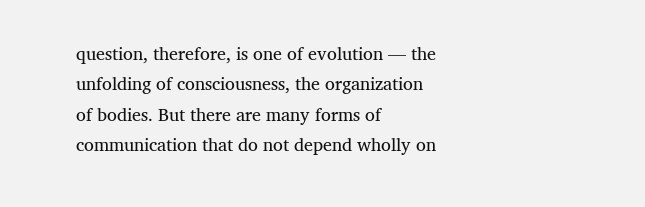question, therefore, is one of evolution — the unfolding of consciousness, the organization of bodies. But there are many forms of communication that do not depend wholly on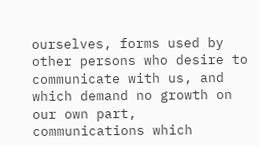ourselves, forms used by other persons who desire to communicate with us, and which demand no growth on our own part, communications which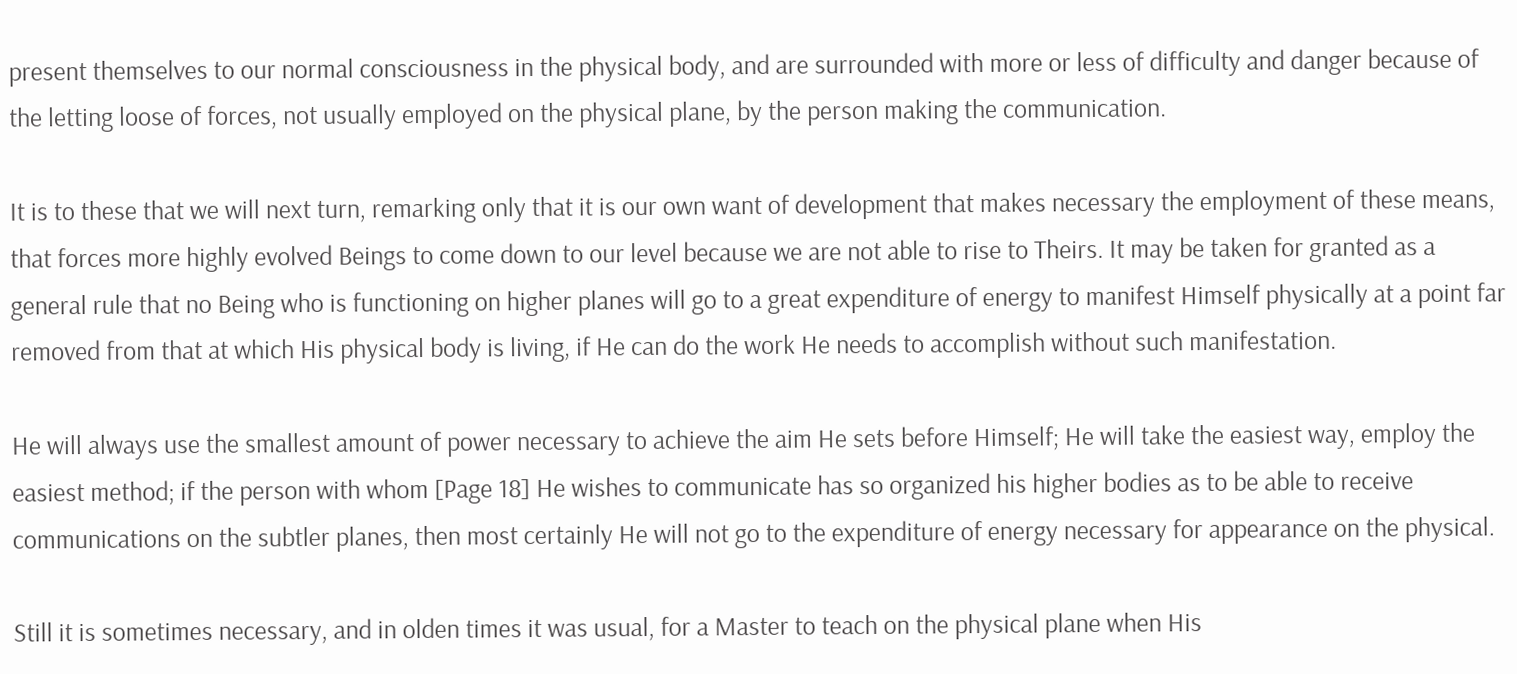present themselves to our normal consciousness in the physical body, and are surrounded with more or less of difficulty and danger because of the letting loose of forces, not usually employed on the physical plane, by the person making the communication.

It is to these that we will next turn, remarking only that it is our own want of development that makes necessary the employment of these means, that forces more highly evolved Beings to come down to our level because we are not able to rise to Theirs. It may be taken for granted as a general rule that no Being who is functioning on higher planes will go to a great expenditure of energy to manifest Himself physically at a point far removed from that at which His physical body is living, if He can do the work He needs to accomplish without such manifestation.

He will always use the smallest amount of power necessary to achieve the aim He sets before Himself; He will take the easiest way, employ the easiest method; if the person with whom [Page 18] He wishes to communicate has so organized his higher bodies as to be able to receive communications on the subtler planes, then most certainly He will not go to the expenditure of energy necessary for appearance on the physical.

Still it is sometimes necessary, and in olden times it was usual, for a Master to teach on the physical plane when His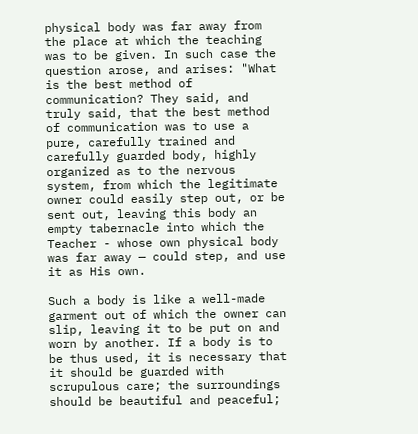physical body was far away from the place at which the teaching was to be given. In such case the question arose, and arises: "What is the best method of communication? They said, and truly said, that the best method of communication was to use a pure, carefully trained and carefully guarded body, highly organized as to the nervous system, from which the legitimate owner could easily step out, or be sent out, leaving this body an empty tabernacle into which the Teacher - whose own physical body was far away — could step, and use it as His own.

Such a body is like a well-made garment out of which the owner can slip, leaving it to be put on and worn by another. If a body is to be thus used, it is necessary that it should be guarded with scrupulous care; the surroundings should be beautiful and peaceful;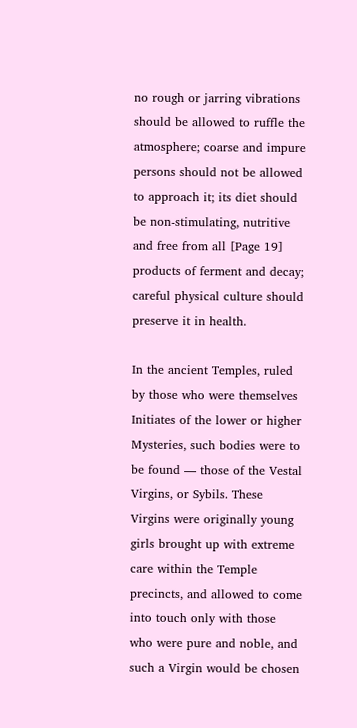no rough or jarring vibrations should be allowed to ruffle the atmosphere; coarse and impure persons should not be allowed to approach it; its diet should be non-stimulating, nutritive and free from all [Page 19] products of ferment and decay; careful physical culture should preserve it in health.

In the ancient Temples, ruled by those who were themselves Initiates of the lower or higher Mysteries, such bodies were to be found — those of the Vestal Virgins, or Sybils. These Virgins were originally young girls brought up with extreme care within the Temple precincts, and allowed to come into touch only with those who were pure and noble, and such a Virgin would be chosen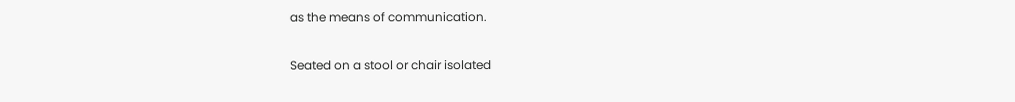as the means of communication.

Seated on a stool or chair isolated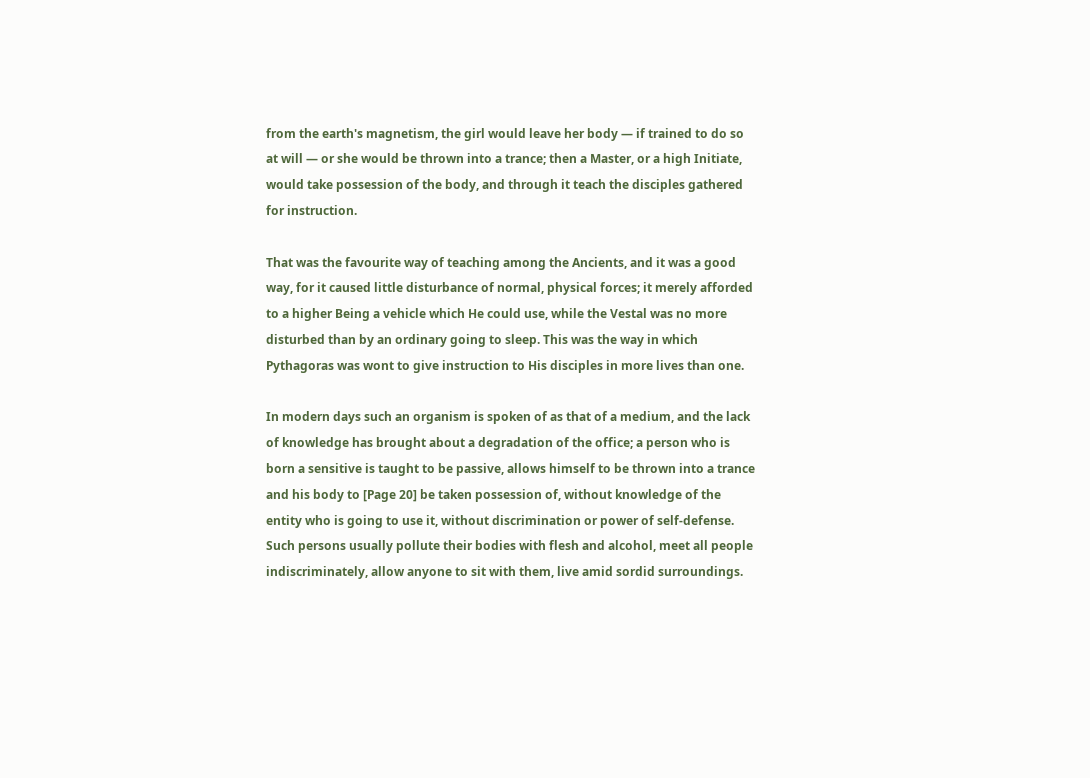from the earth's magnetism, the girl would leave her body — if trained to do so at will — or she would be thrown into a trance; then a Master, or a high Initiate, would take possession of the body, and through it teach the disciples gathered for instruction.

That was the favourite way of teaching among the Ancients, and it was a good way, for it caused little disturbance of normal, physical forces; it merely afforded to a higher Being a vehicle which He could use, while the Vestal was no more disturbed than by an ordinary going to sleep. This was the way in which Pythagoras was wont to give instruction to His disciples in more lives than one.

In modern days such an organism is spoken of as that of a medium, and the lack of knowledge has brought about a degradation of the office; a person who is born a sensitive is taught to be passive, allows himself to be thrown into a trance and his body to [Page 20] be taken possession of, without knowledge of the entity who is going to use it, without discrimination or power of self-defense. Such persons usually pollute their bodies with flesh and alcohol, meet all people indiscriminately, allow anyone to sit with them, live amid sordid surroundings.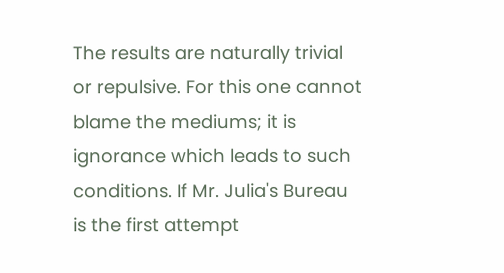The results are naturally trivial or repulsive. For this one cannot blame the mediums; it is ignorance which leads to such conditions. If Mr. Julia's Bureau is the first attempt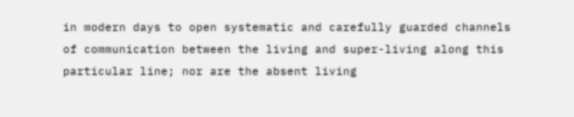in modern days to open systematic and carefully guarded channels of communication between the living and super-living along this particular line; nor are the absent living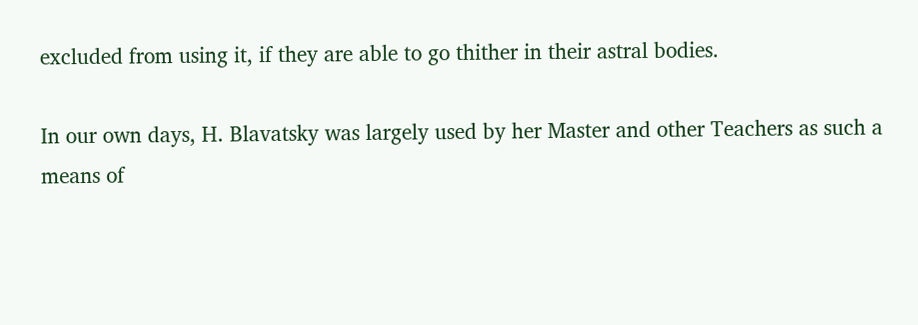excluded from using it, if they are able to go thither in their astral bodies.

In our own days, H. Blavatsky was largely used by her Master and other Teachers as such a means of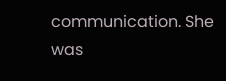communication. She was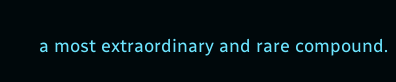a most extraordinary and rare compound.